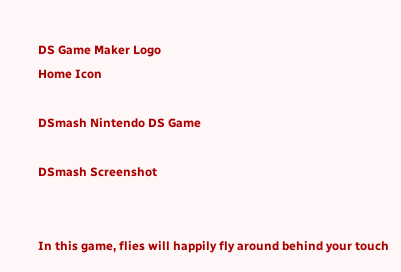DS Game Maker Logo
Home Icon

DSmash Nintendo DS Game

DSmash Screenshot


In this game, flies will happily fly around behind your touch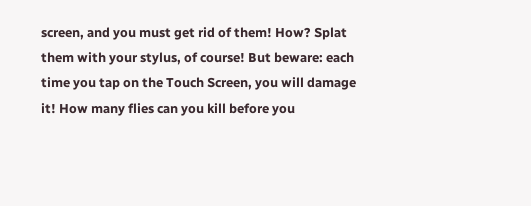screen, and you must get rid of them! How? Splat them with your stylus, of course! But beware: each time you tap on the Touch Screen, you will damage it! How many flies can you kill before you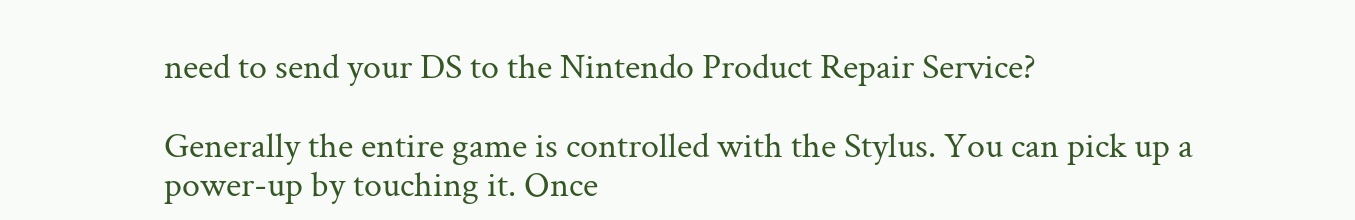need to send your DS to the Nintendo Product Repair Service?

Generally the entire game is controlled with the Stylus. You can pick up a power-up by touching it. Once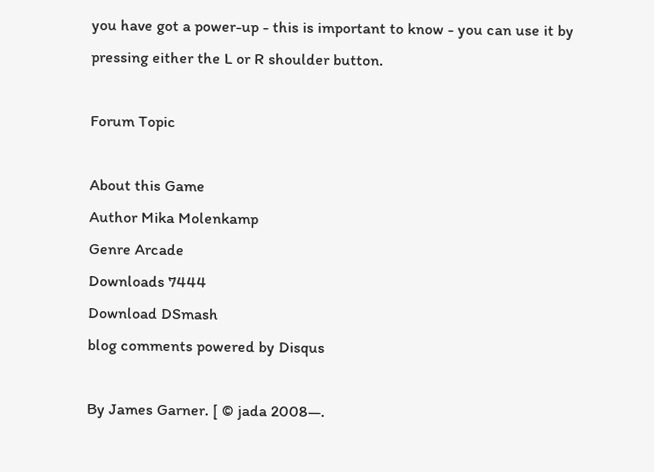you have got a power-up - this is important to know - you can use it by pressing either the L or R shoulder button.

Forum Topic

About this Game
Author Mika Molenkamp
Genre Arcade
Downloads 7444
Download DSmash
blog comments powered by Disqus

By James Garner. [ © jada 2008—.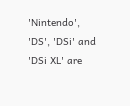'Nintendo', 'DS', 'DSi' and 'DSi XL' are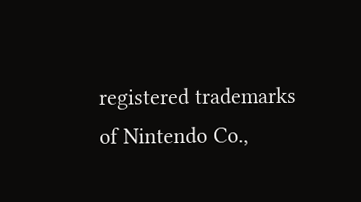registered trademarks of Nintendo Co.,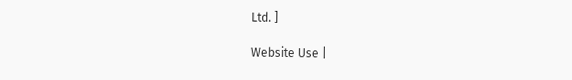Ltd. ]

Website Use |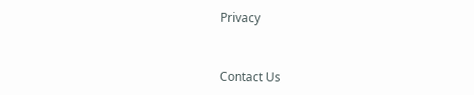Privacy


Contact Us